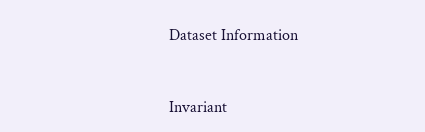Dataset Information


Invariant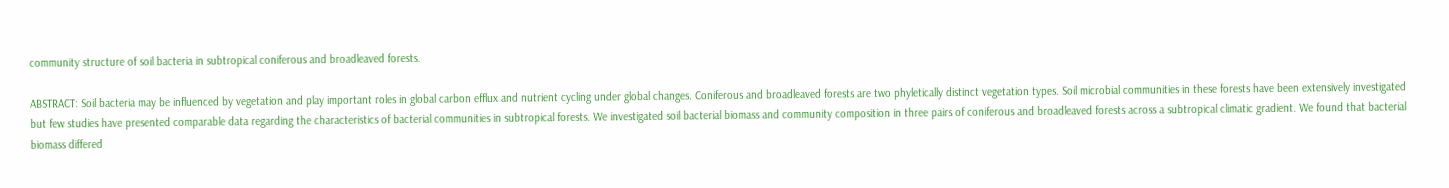community structure of soil bacteria in subtropical coniferous and broadleaved forests.

ABSTRACT: Soil bacteria may be influenced by vegetation and play important roles in global carbon efflux and nutrient cycling under global changes. Coniferous and broadleaved forests are two phyletically distinct vegetation types. Soil microbial communities in these forests have been extensively investigated but few studies have presented comparable data regarding the characteristics of bacterial communities in subtropical forests. We investigated soil bacterial biomass and community composition in three pairs of coniferous and broadleaved forests across a subtropical climatic gradient. We found that bacterial biomass differed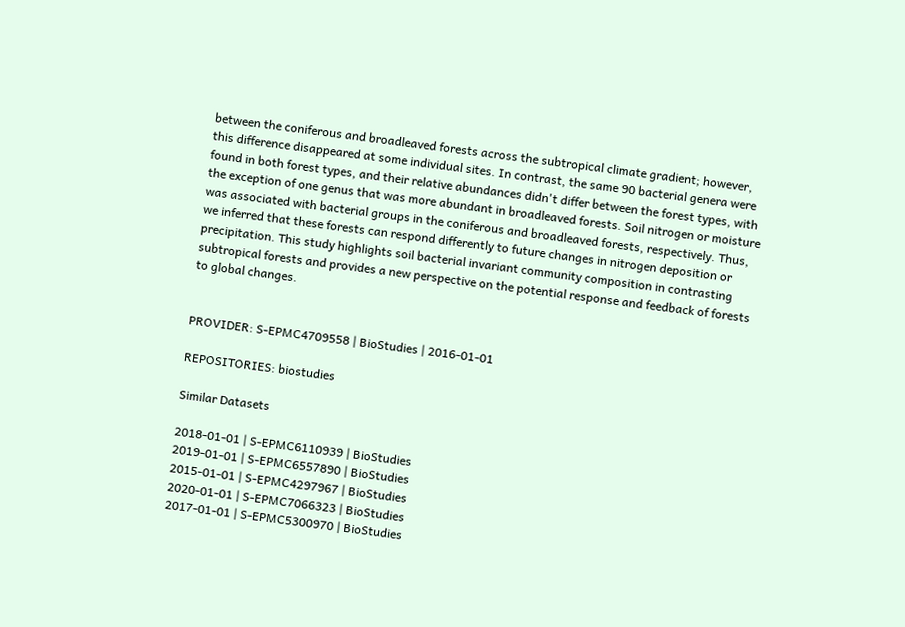between the coniferous and broadleaved forests across the subtropical climate gradient; however, this difference disappeared at some individual sites. In contrast, the same 90 bacterial genera were found in both forest types, and their relative abundances didn't differ between the forest types, with the exception of one genus that was more abundant in broadleaved forests. Soil nitrogen or moisture was associated with bacterial groups in the coniferous and broadleaved forests, respectively. Thus, we inferred that these forests can respond differently to future changes in nitrogen deposition or precipitation. This study highlights soil bacterial invariant community composition in contrasting subtropical forests and provides a new perspective on the potential response and feedback of forests to global changes.


PROVIDER: S-EPMC4709558 | BioStudies | 2016-01-01

REPOSITORIES: biostudies

Similar Datasets

2018-01-01 | S-EPMC6110939 | BioStudies
2019-01-01 | S-EPMC6557890 | BioStudies
2015-01-01 | S-EPMC4297967 | BioStudies
2020-01-01 | S-EPMC7066323 | BioStudies
2017-01-01 | S-EPMC5300970 | BioStudies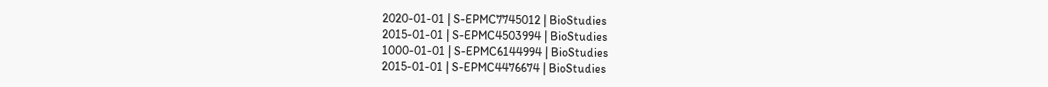2020-01-01 | S-EPMC7745012 | BioStudies
2015-01-01 | S-EPMC4503994 | BioStudies
1000-01-01 | S-EPMC6144994 | BioStudies
2015-01-01 | S-EPMC4476674 | BioStudies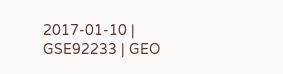2017-01-10 | GSE92233 | GEO